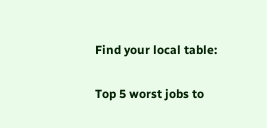Find your local table:

Top 5 worst jobs to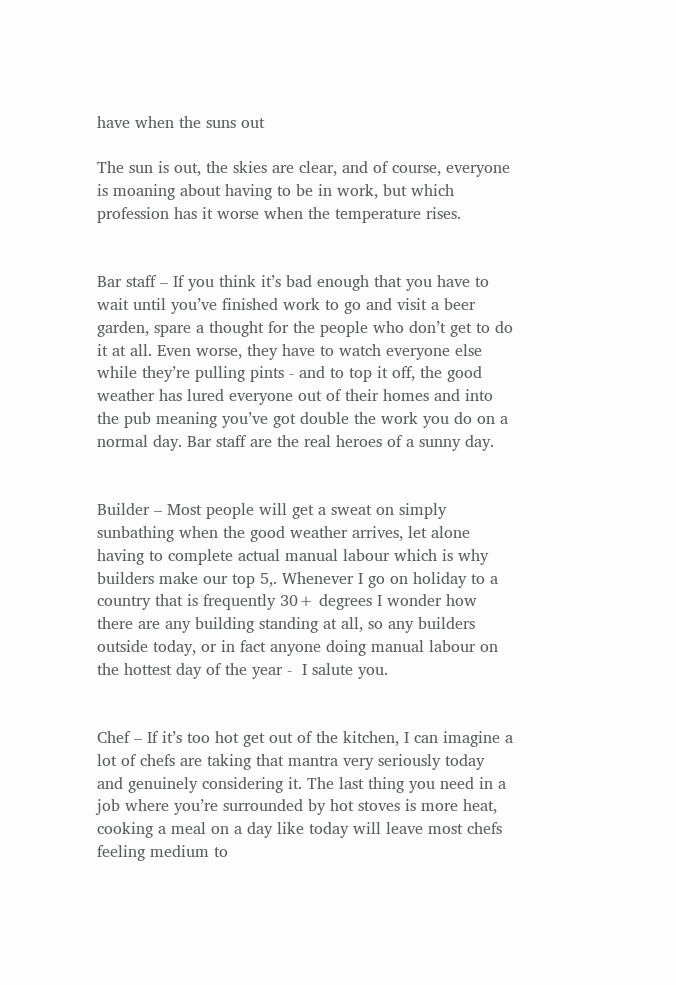have when the suns out

The sun is out, the skies are clear, and of course, everyone is moaning about having to be in work, but which profession has it worse when the temperature rises.


Bar staff – If you think it’s bad enough that you have to wait until you’ve finished work to go and visit a beer garden, spare a thought for the people who don’t get to do it at all. Even worse, they have to watch everyone else while they’re pulling pints - and to top it off, the good weather has lured everyone out of their homes and into the pub meaning you’ve got double the work you do on a normal day. Bar staff are the real heroes of a sunny day.


Builder – Most people will get a sweat on simply sunbathing when the good weather arrives, let alone having to complete actual manual labour which is why builders make our top 5,. Whenever I go on holiday to a country that is frequently 30+ degrees I wonder how there are any building standing at all, so any builders outside today, or in fact anyone doing manual labour on the hottest day of the year -  I salute you.


Chef – If it’s too hot get out of the kitchen, I can imagine a lot of chefs are taking that mantra very seriously today and genuinely considering it. The last thing you need in a job where you’re surrounded by hot stoves is more heat, cooking a meal on a day like today will leave most chefs feeling medium to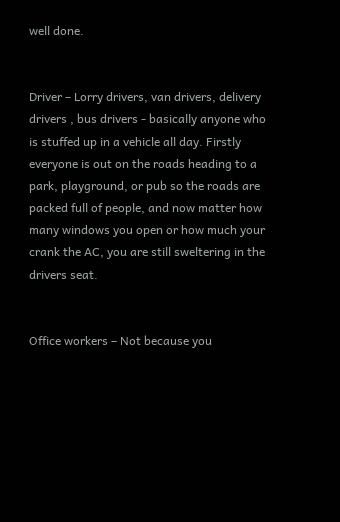well done.


Driver – Lorry drivers, van drivers, delivery drivers , bus drivers - basically anyone who is stuffed up in a vehicle all day. Firstly everyone is out on the roads heading to a park, playground, or pub so the roads are packed full of people, and now matter how many windows you open or how much your crank the AC, you are still sweltering in the drivers seat.


Office workers – Not because you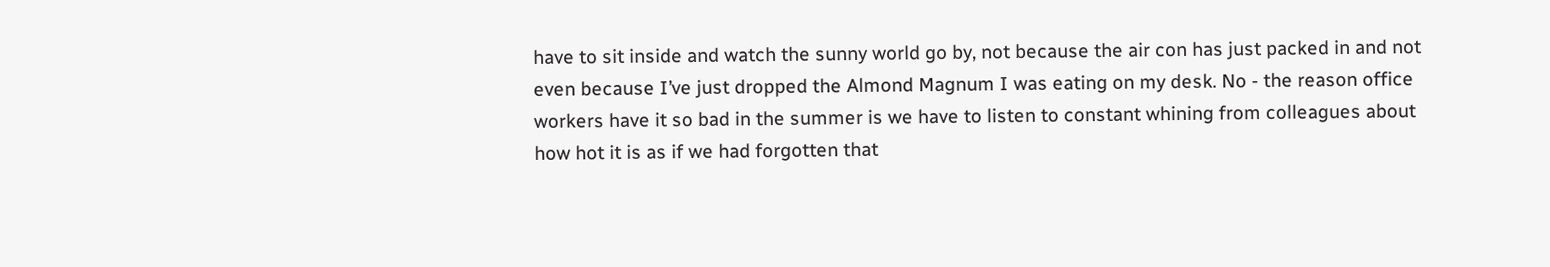have to sit inside and watch the sunny world go by, not because the air con has just packed in and not even because I’ve just dropped the Almond Magnum I was eating on my desk. No - the reason office workers have it so bad in the summer is we have to listen to constant whining from colleagues about how hot it is as if we had forgotten that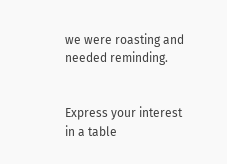we were roasting and needed reminding.


Express your interest in a table